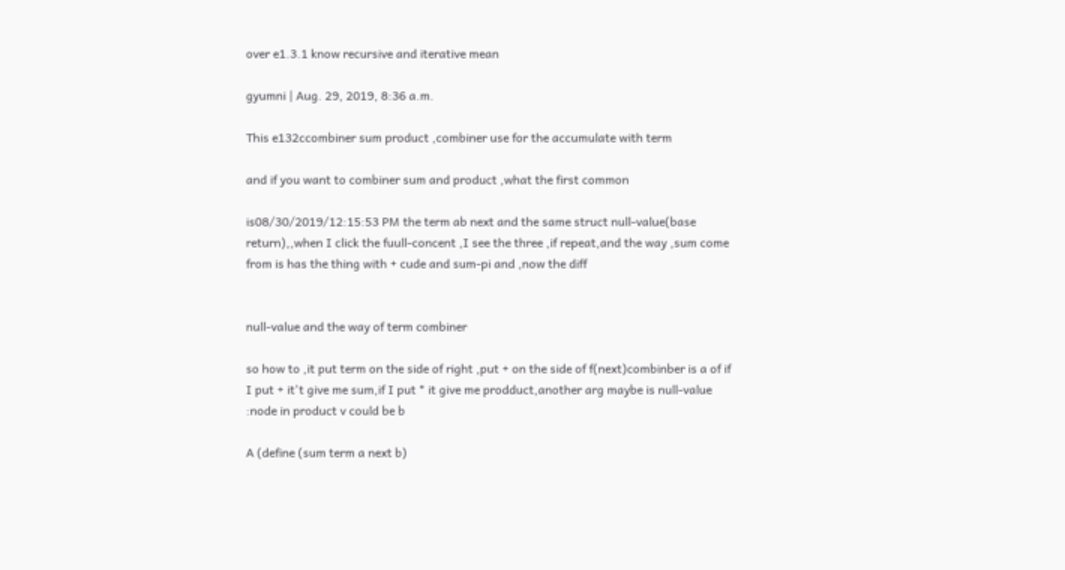over e1.3.1 know recursive and iterative mean

gyumni | Aug. 29, 2019, 8:36 a.m.

This e132ccombiner sum product ,combiner use for the accumulate with term

and if you want to combiner sum and product ,what the first common

is08/30/2019/12:15:53 PM the term ab next and the same struct null-value(base return),,when I click the fuull-concent ,I see the three ,if repeat,and the way ,sum come from is has the thing with + cude and sum-pi and ,now the diff


null-value and the way of term combiner

so how to ,it put term on the side of right ,put + on the side of f(next)combinber is a of if I put + it't give me sum,if I put * it give me prodduct,another arg maybe is null-value :node in product v could be b

A (define (sum term a next b)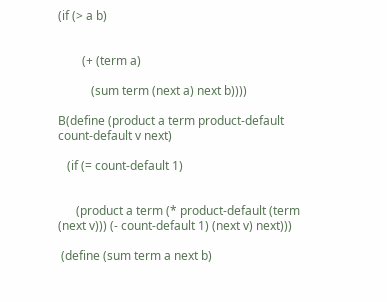(if (> a b)


        (+ (term a)

           (sum term (next a) next b))))

B(define (product a term product-default count-default v next)

   (if (= count-default 1)


      (product a term (* product-default (term (next v))) (- count-default 1) (next v) next)))

 (define (sum term a next b)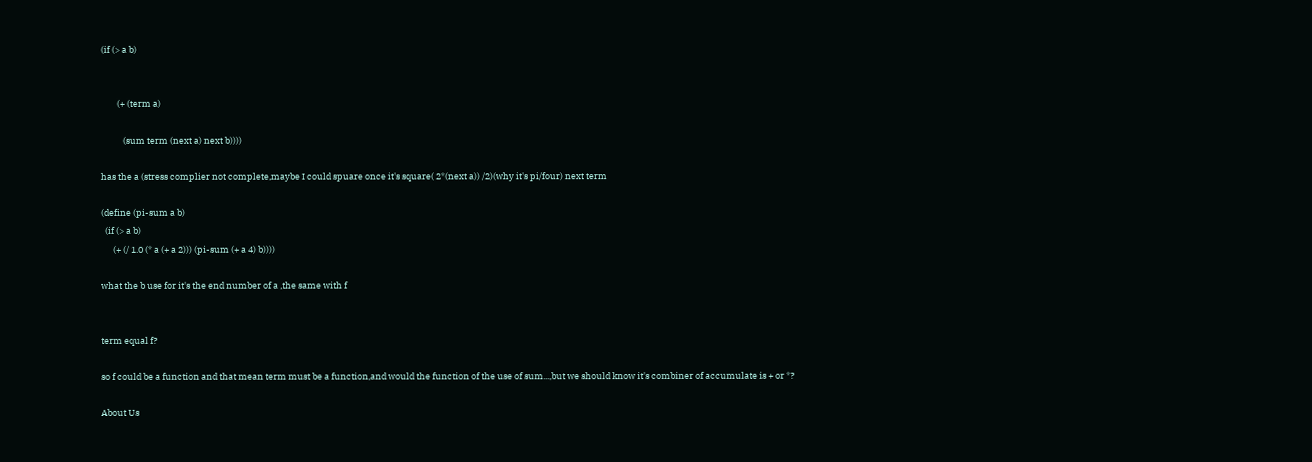(if (> a b)


        (+ (term a)

           (sum term (next a) next b))))

has the a (stress complier not complete,maybe I could spuare once it's square( 2*(next a)) /2)(why it's pi/four) next term

(define (pi-sum a b)
  (if (> a b)
      (+ (/ 1.0 (* a (+ a 2))) (pi-sum (+ a 4) b))))

what the b use for it's the end number of a ,the same with f


term equal f?

so f could be a function and that mean term must be a function,and would the function of the use of sum...,but we should know it's combiner of accumulate is + or *?

About Us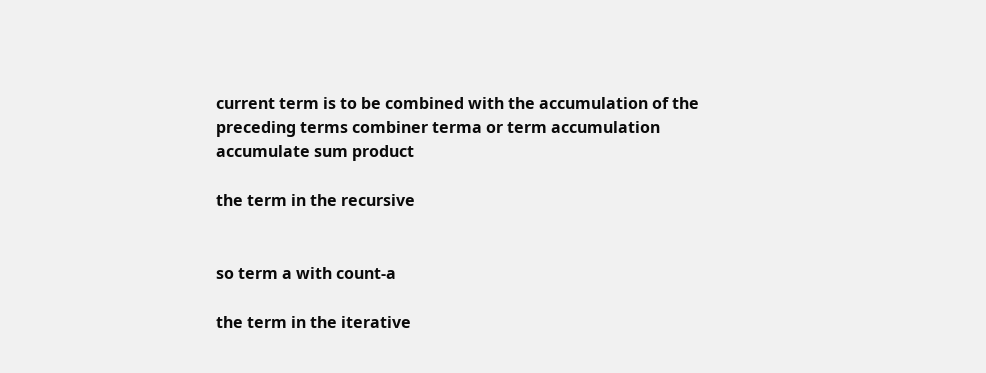current term is to be combined with the accumulation of the preceding terms combiner terma or term accumulation
accumulate sum product

the term in the recursive


so term a with count-a

the term in the iterative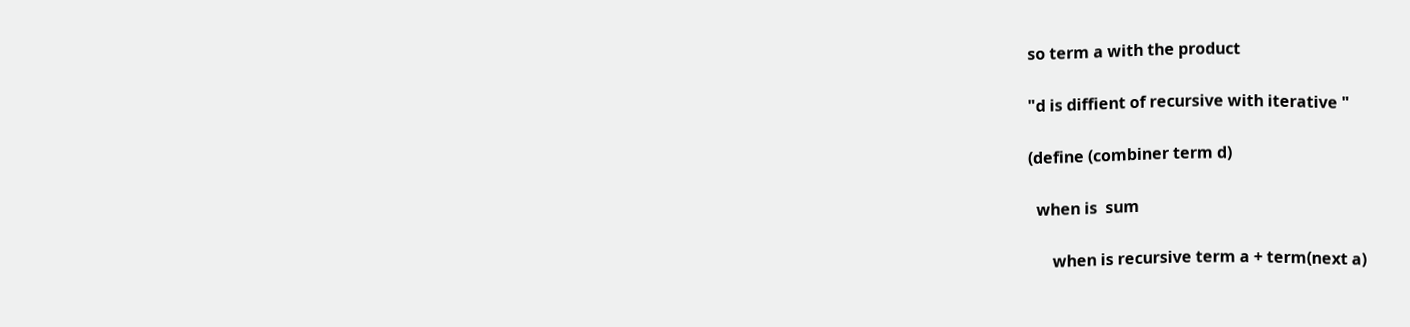so term a with the product

"d is diffient of recursive with iterative "

(define (combiner term d)

  when is  sum

      when is recursive term a + term(next a)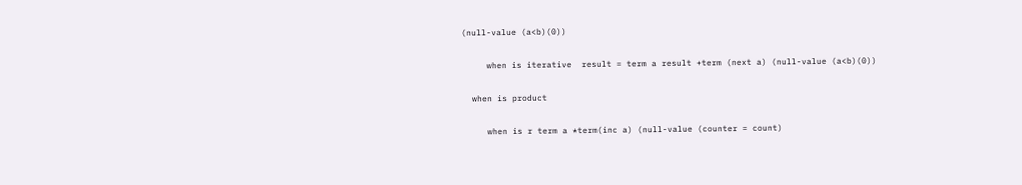(null-value (a<b)(0))

     when is iterative  result = term a result +term (next a) (null-value (a<b)(0))

  when is product

     when is r term a *term(inc a) (null-value (counter = count)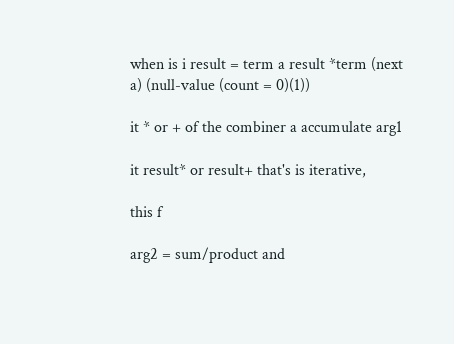when is i result = term a result *term (next a) (null-value (count = 0)(1))

it * or + of the combiner a accumulate arg1

it result* or result+ that's is iterative,

this f

arg2 = sum/product and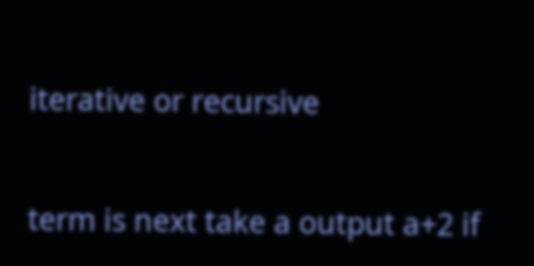iterative or recursive


term is next take a output a+2 if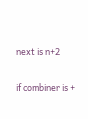next is n+2

if combiner is +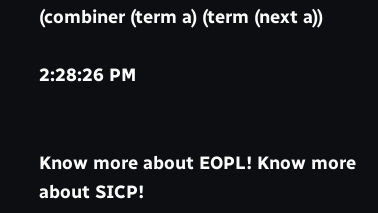(combiner (term a) (term (next a))

2:28:26 PM


Know more about EOPL! Know more about SICP!